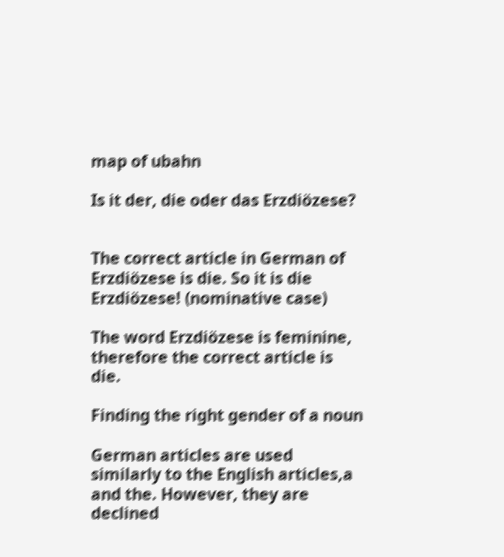map of ubahn

Is it der, die oder das Erzdiözese?


The correct article in German of Erzdiözese is die. So it is die Erzdiözese! (nominative case)

The word Erzdiözese is feminine, therefore the correct article is die.

Finding the right gender of a noun

German articles are used similarly to the English articles,a and the. However, they are declined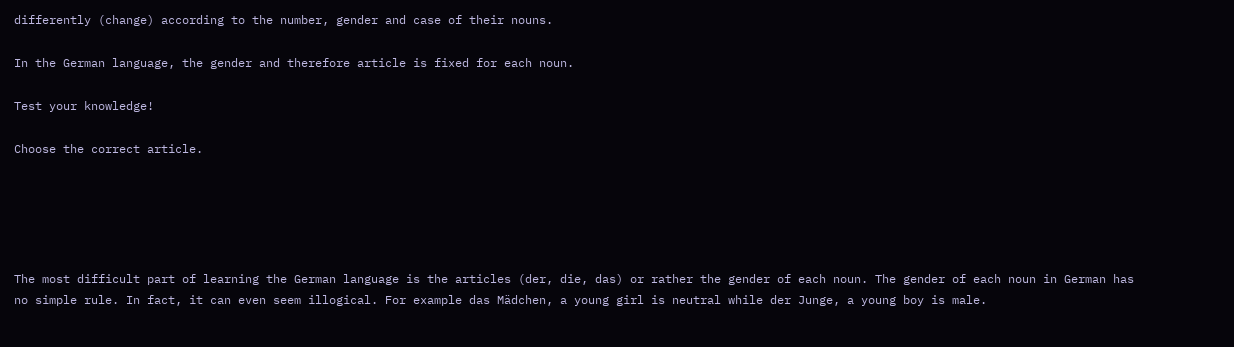differently (change) according to the number, gender and case of their nouns.

In the German language, the gender and therefore article is fixed for each noun.

Test your knowledge!

Choose the correct article.





The most difficult part of learning the German language is the articles (der, die, das) or rather the gender of each noun. The gender of each noun in German has no simple rule. In fact, it can even seem illogical. For example das Mädchen, a young girl is neutral while der Junge, a young boy is male.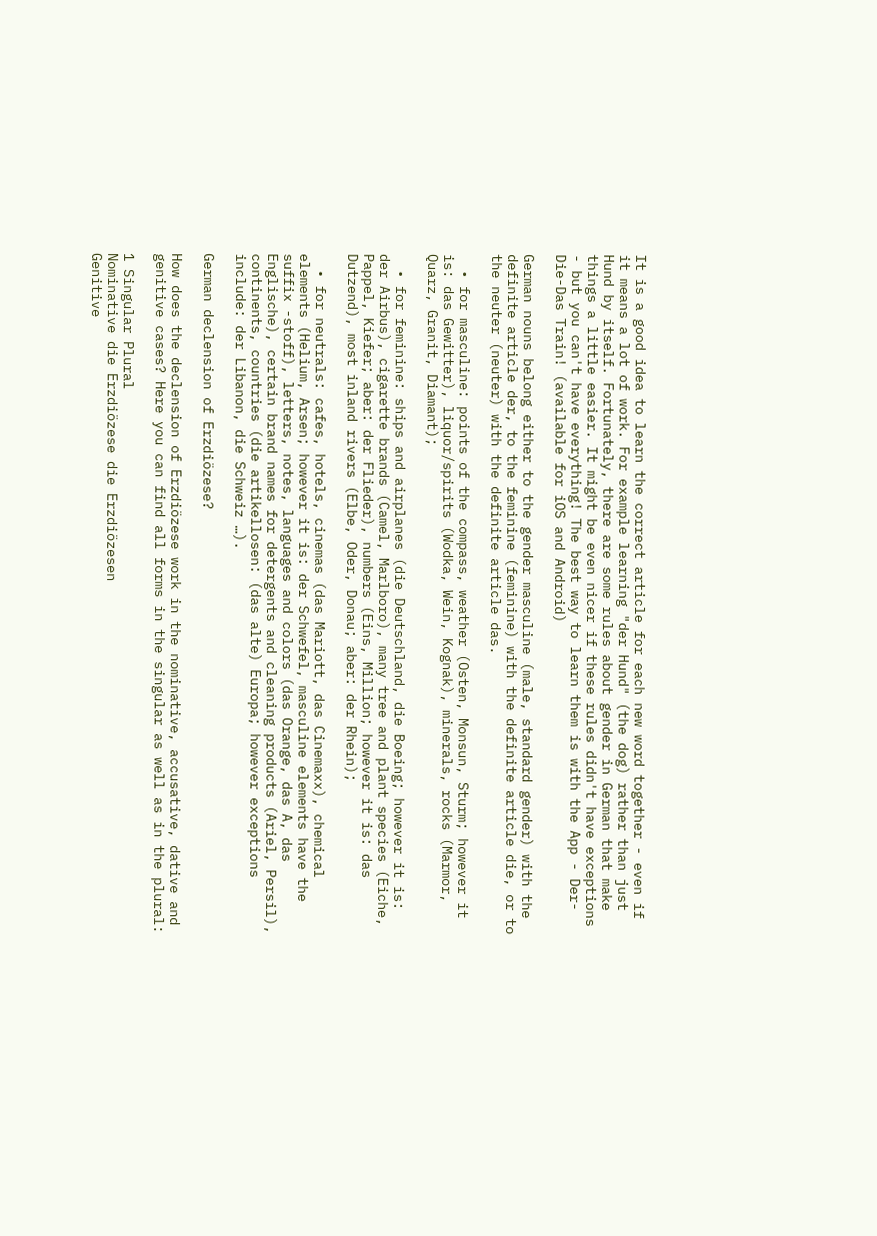It is a good idea to learn the correct article for each new word together - even if it means a lot of work. For example learning "der Hund" (the dog) rather than just Hund by itself. Fortunately, there are some rules about gender in German that make things a little easier. It might be even nicer if these rules didn't have exceptions - but you can't have everything! The best way to learn them is with the App - Der-Die-Das Train! (available for iOS and Android)

German nouns belong either to the gender masculine (male, standard gender) with the definite article der, to the feminine (feminine) with the definite article die, or to the neuter (neuter) with the definite article das.

  • for masculine: points of the compass, weather (Osten, Monsun, Sturm; however it is: das Gewitter), liquor/spirits (Wodka, Wein, Kognak), minerals, rocks (Marmor, Quarz, Granit, Diamant);

  • for feminine: ships and airplanes (die Deutschland, die Boeing; however it is: der Airbus), cigarette brands (Camel, Marlboro), many tree and plant species (Eiche, Pappel, Kiefer; aber: der Flieder), numbers (Eins, Million; however it is: das Dutzend), most inland rivers (Elbe, Oder, Donau; aber: der Rhein);

  • for neutrals: cafes, hotels, cinemas (das Mariott, das Cinemaxx), chemical elements (Helium, Arsen; however it is: der Schwefel, masculine elements have the suffix -stoff), letters, notes, languages and colors (das Orange, das A, das Englische), certain brand names for detergents and cleaning products (Ariel, Persil), continents, countries (die artikellosen: (das alte) Europa; however exceptions include: der Libanon, die Schweiz …).

German declension of Erzdiözese?

How does the declension of Erzdiözese work in the nominative, accusative, dative and genitive cases? Here you can find all forms in the singular as well as in the plural:

1 Singular Plural
Nominative die Erzdiözese die Erzdiözesen
Genitive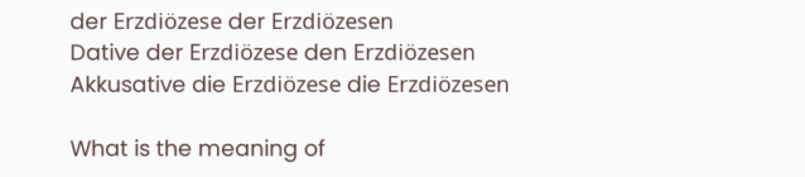der Erzdiözese der Erzdiözesen
Dative der Erzdiözese den Erzdiözesen
Akkusative die Erzdiözese die Erzdiözesen

What is the meaning of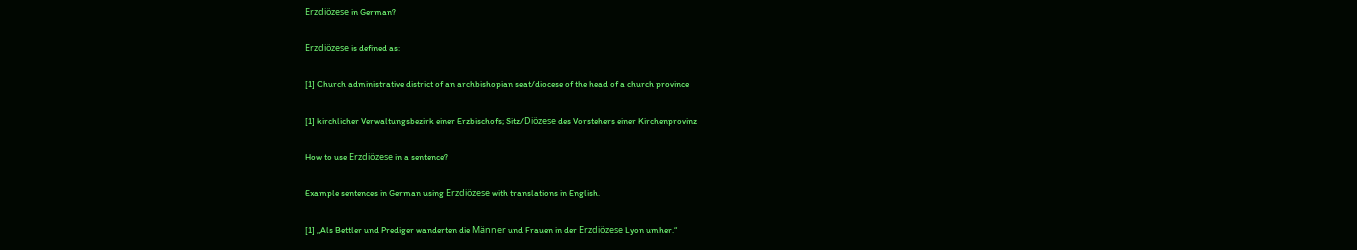Erzdiözese in German?

Erzdiözese is defined as:

[1] Church administrative district of an archbishopian seat/diocese of the head of a church province

[1] kirchlicher Verwaltungsbezirk einer Erzbischofs; Sitz/Diözese des Vorstehers einer Kirchenprovinz

How to use Erzdiözese in a sentence?

Example sentences in German using Erzdiözese with translations in English.

[1] „Als Bettler und Prediger wanderten die Männer und Frauen in der Erzdiözese Lyon umher.“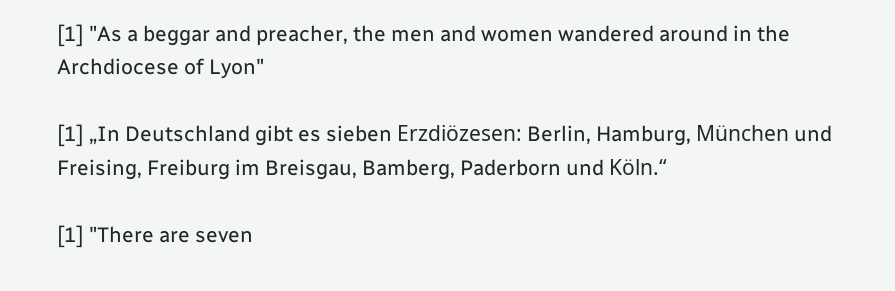[1] "As a beggar and preacher, the men and women wandered around in the Archdiocese of Lyon"

[1] „In Deutschland gibt es sieben Erzdiözesen: Berlin, Hamburg, München und Freising, Freiburg im Breisgau, Bamberg, Paderborn und Köln.“

[1] "There are seven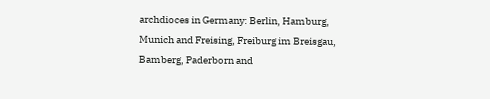archdioces in Germany: Berlin, Hamburg, Munich and Freising, Freiburg im Breisgau, Bamberg, Paderborn and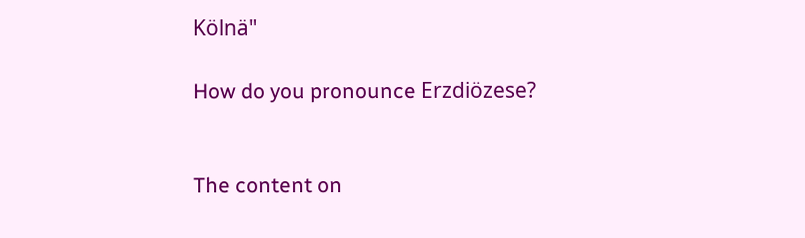Kölnä"

How do you pronounce Erzdiözese?


The content on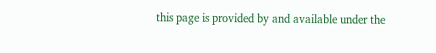this page is provided by and available under the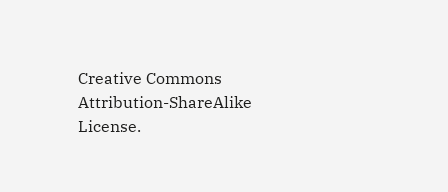Creative Commons Attribution-ShareAlike License.